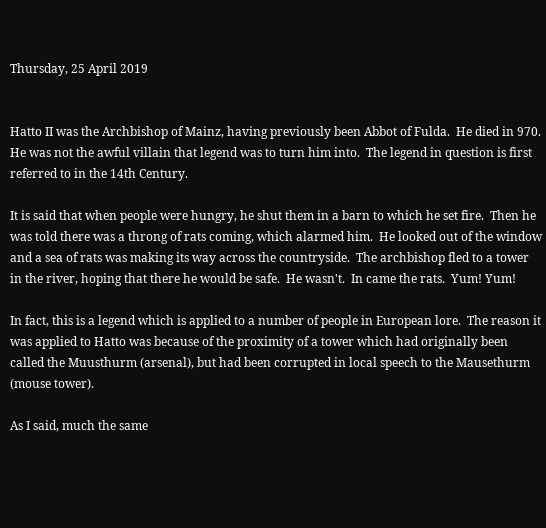Thursday, 25 April 2019


Hatto II was the Archbishop of Mainz, having previously been Abbot of Fulda.  He died in 970.  He was not the awful villain that legend was to turn him into.  The legend in question is first referred to in the 14th Century.

It is said that when people were hungry, he shut them in a barn to which he set fire.  Then he was told there was a throng of rats coming, which alarmed him.  He looked out of the window and a sea of rats was making its way across the countryside.  The archbishop fled to a tower in the river, hoping that there he would be safe.  He wasn't.  In came the rats.  Yum! Yum!

In fact, this is a legend which is applied to a number of people in European lore.  The reason it was applied to Hatto was because of the proximity of a tower which had originally been called the Muusthurm (arsenal), but had been corrupted in local speech to the Mausethurm (mouse tower).

As I said, much the same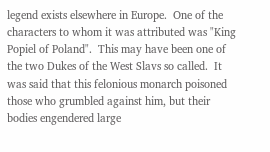legend exists elsewhere in Europe.  One of the characters to whom it was attributed was "King Popiel of Poland".  This may have been one of the two Dukes of the West Slavs so called.  It was said that this felonious monarch poisoned those who grumbled against him, but their bodies engendered large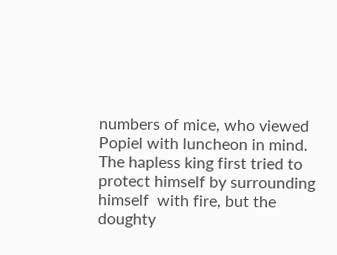numbers of mice, who viewed Popiel with luncheon in mind.  The hapless king first tried to protect himself by surrounding himself  with fire, but the doughty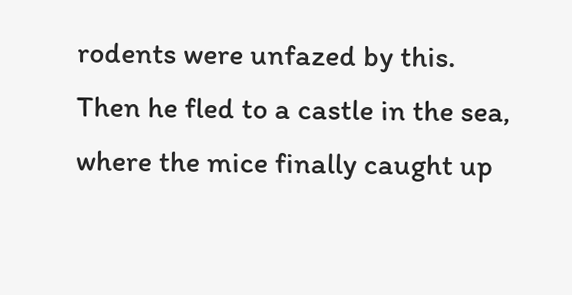rodents were unfazed by this.  Then he fled to a castle in the sea, where the mice finally caught up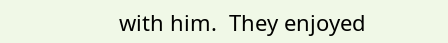with him.  They enjoyed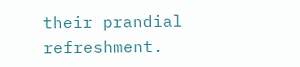their prandial refreshment.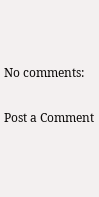No comments:

Post a Comment